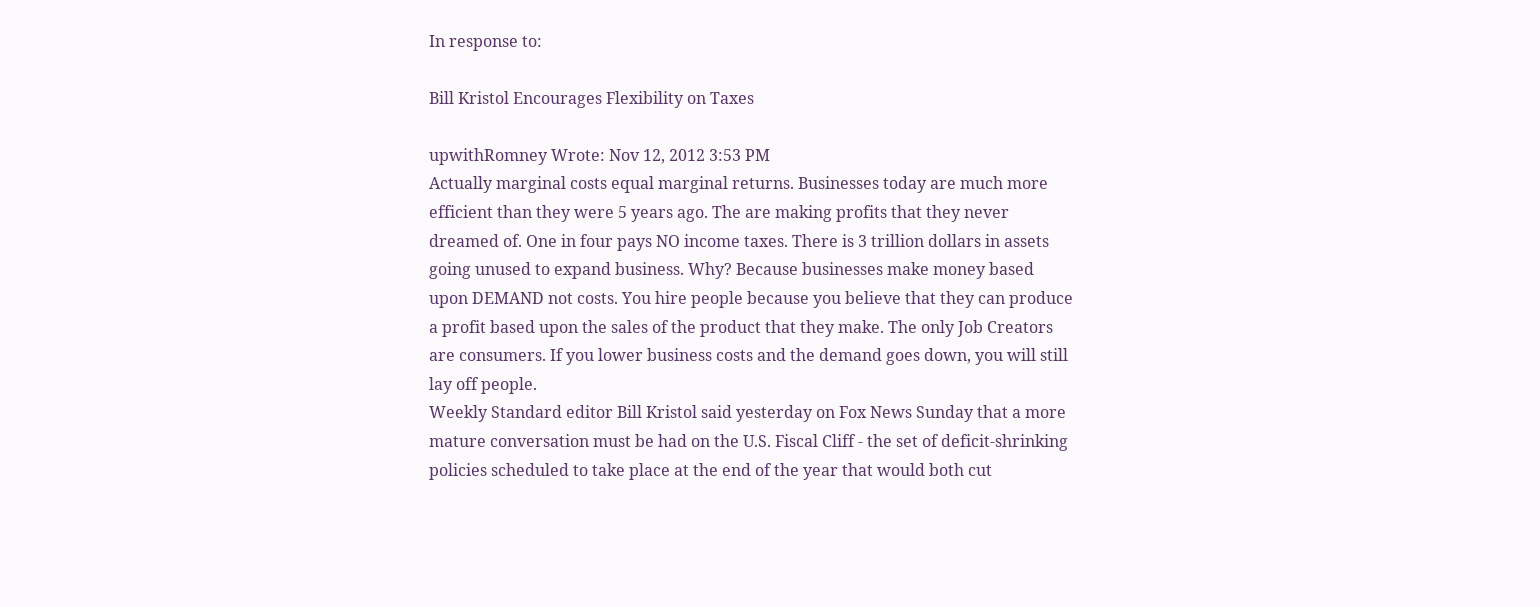In response to:

Bill Kristol Encourages Flexibility on Taxes

upwithRomney Wrote: Nov 12, 2012 3:53 PM
Actually marginal costs equal marginal returns. Businesses today are much more efficient than they were 5 years ago. The are making profits that they never dreamed of. One in four pays NO income taxes. There is 3 trillion dollars in assets going unused to expand business. Why? Because businesses make money based upon DEMAND not costs. You hire people because you believe that they can produce a profit based upon the sales of the product that they make. The only Job Creators are consumers. If you lower business costs and the demand goes down, you will still lay off people.
Weekly Standard editor Bill Kristol said yesterday on Fox News Sunday that a more mature conversation must be had on the U.S. Fiscal Cliff - the set of deficit-shrinking policies scheduled to take place at the end of the year that would both cut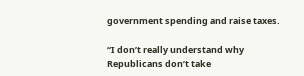government spending and raise taxes.

“I don’t really understand why Republicans don’t take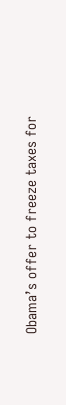Obama’s offer to freeze taxes for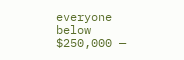everyone below $250,000 —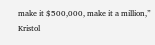make it $500,000, make it a million,” Kristol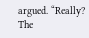argued. “Really? The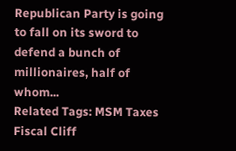Republican Party is going to fall on its sword to defend a bunch of millionaires, half of whom...
Related Tags: MSM Taxes Fiscal Cliff